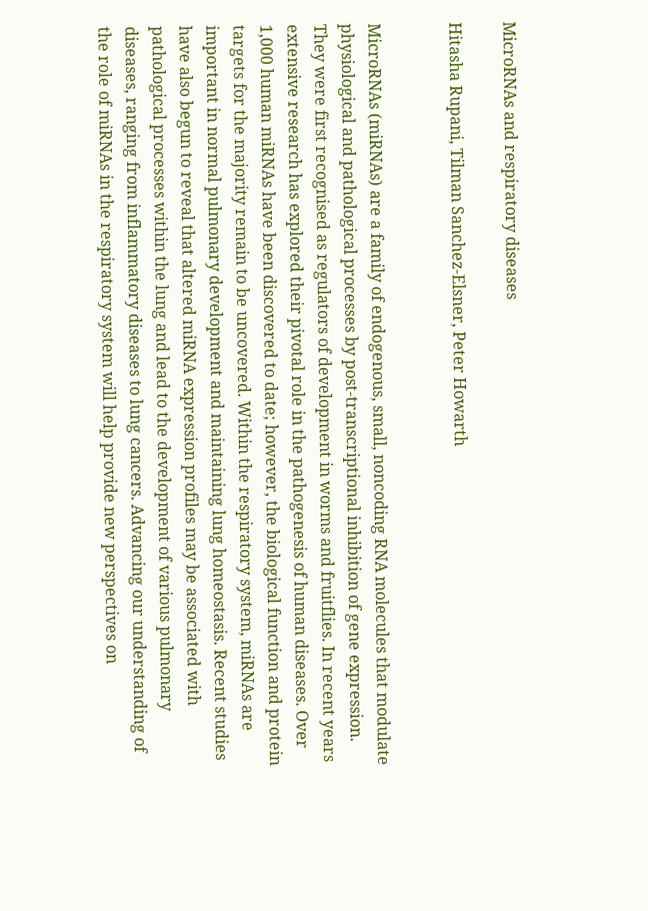MicroRNAs and respiratory diseases

Hitasha Rupani, Tilman Sanchez-Elsner, Peter Howarth


MicroRNAs (miRNAs) are a family of endogenous, small, noncoding RNA molecules that modulate physiological and pathological processes by post-transcriptional inhibition of gene expression. They were first recognised as regulators of development in worms and fruitflies. In recent years extensive research has explored their pivotal role in the pathogenesis of human diseases. Over 1,000 human miRNAs have been discovered to date; however, the biological function and protein targets for the majority remain to be uncovered. Within the respiratory system, miRNAs are important in normal pulmonary development and maintaining lung homeostasis. Recent studies have also begun to reveal that altered miRNA expression profiles may be associated with pathological processes within the lung and lead to the development of various pulmonary diseases, ranging from inflammatory diseases to lung cancers. Advancing our understanding of the role of miRNAs in the respiratory system will help provide new perspectives on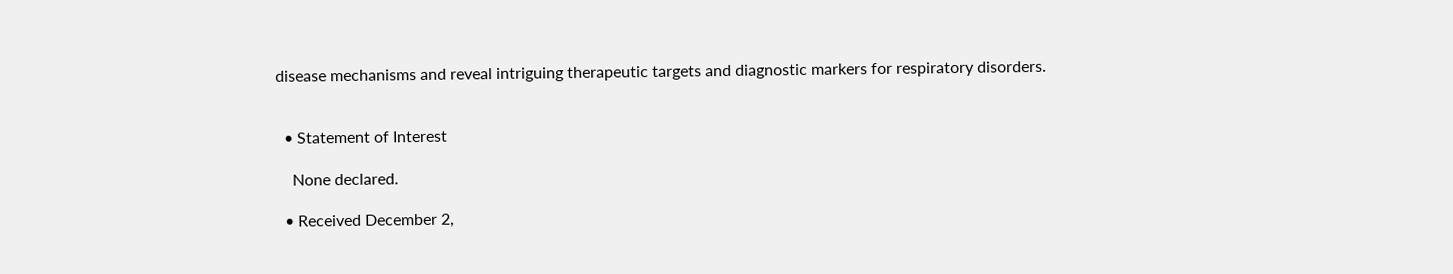disease mechanisms and reveal intriguing therapeutic targets and diagnostic markers for respiratory disorders.


  • Statement of Interest

    None declared.

  • Received December 2,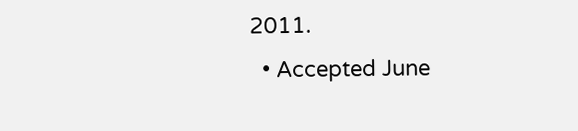2011.
  • Accepted June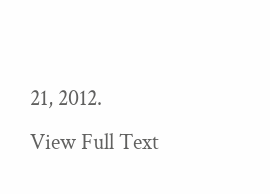21, 2012.
View Full Text